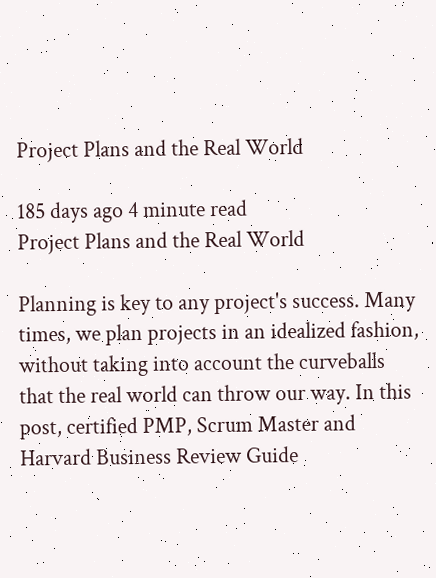Project Plans and the Real World

185 days ago 4 minute read
Project Plans and the Real World

Planning is key to any project's success. Many times, we plan projects in an idealized fashion, without taking into account the curveballs that the real world can throw our way. In this post, certified PMP, Scrum Master and Harvard Business Review Guide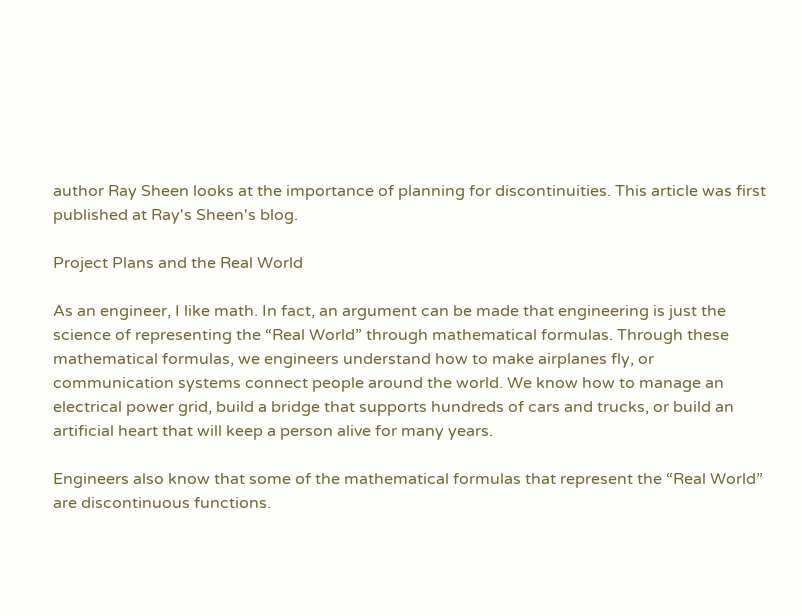author Ray Sheen looks at the importance of planning for discontinuities. This article was first published at Ray's Sheen's blog.

Project Plans and the Real World

As an engineer, I like math. In fact, an argument can be made that engineering is just the science of representing the “Real World” through mathematical formulas. Through these mathematical formulas, we engineers understand how to make airplanes fly, or communication systems connect people around the world. We know how to manage an electrical power grid, build a bridge that supports hundreds of cars and trucks, or build an artificial heart that will keep a person alive for many years.

Engineers also know that some of the mathematical formulas that represent the “Real World” are discontinuous functions.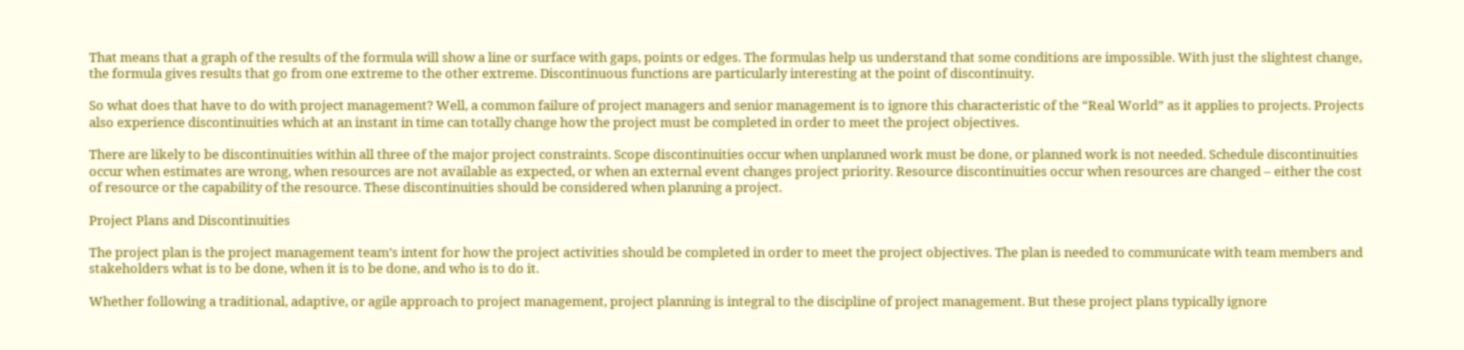That means that a graph of the results of the formula will show a line or surface with gaps, points or edges. The formulas help us understand that some conditions are impossible. With just the slightest change, the formula gives results that go from one extreme to the other extreme. Discontinuous functions are particularly interesting at the point of discontinuity.

So what does that have to do with project management? Well, a common failure of project managers and senior management is to ignore this characteristic of the “Real World” as it applies to projects. Projects also experience discontinuities which at an instant in time can totally change how the project must be completed in order to meet the project objectives.

There are likely to be discontinuities within all three of the major project constraints. Scope discontinuities occur when unplanned work must be done, or planned work is not needed. Schedule discontinuities occur when estimates are wrong, when resources are not available as expected, or when an external event changes project priority. Resource discontinuities occur when resources are changed – either the cost of resource or the capability of the resource. These discontinuities should be considered when planning a project.

Project Plans and Discontinuities

The project plan is the project management team’s intent for how the project activities should be completed in order to meet the project objectives. The plan is needed to communicate with team members and stakeholders what is to be done, when it is to be done, and who is to do it.

Whether following a traditional, adaptive, or agile approach to project management, project planning is integral to the discipline of project management. But these project plans typically ignore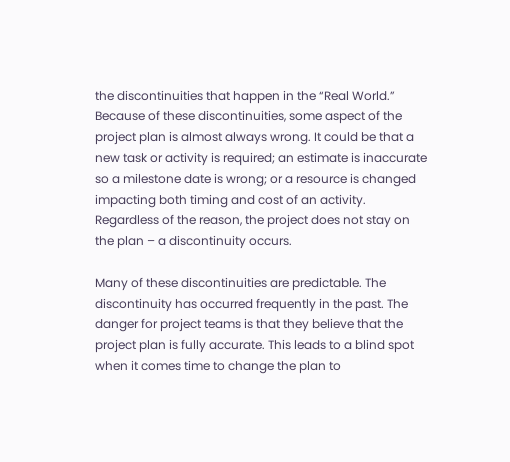the discontinuities that happen in the “Real World.” Because of these discontinuities, some aspect of the project plan is almost always wrong. It could be that a new task or activity is required; an estimate is inaccurate so a milestone date is wrong; or a resource is changed impacting both timing and cost of an activity. Regardless of the reason, the project does not stay on the plan – a discontinuity occurs.

Many of these discontinuities are predictable. The discontinuity has occurred frequently in the past. The danger for project teams is that they believe that the project plan is fully accurate. This leads to a blind spot when it comes time to change the plan to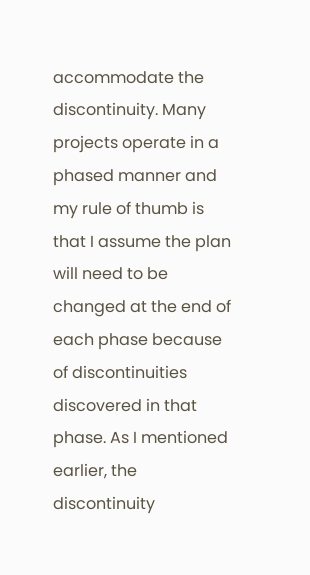accommodate the discontinuity. Many projects operate in a phased manner and my rule of thumb is that I assume the plan will need to be changed at the end of each phase because of discontinuities discovered in that phase. As I mentioned earlier, the discontinuity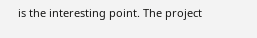is the interesting point. The project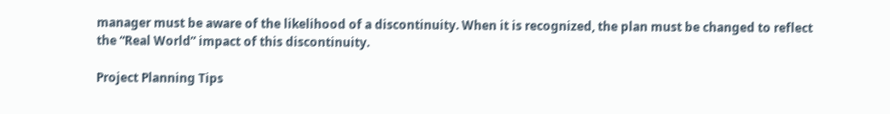manager must be aware of the likelihood of a discontinuity. When it is recognized, the plan must be changed to reflect the “Real World” impact of this discontinuity.

Project Planning Tips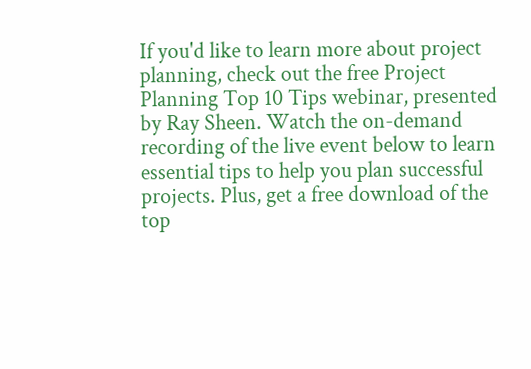If you'd like to learn more about project planning, check out the free Project Planning Top 10 Tips webinar, presented by Ray Sheen. Watch the on-demand recording of the live event below to learn essential tips to help you plan successful projects. Plus, get a free download of the top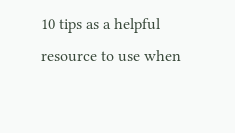10 tips as a helpful resource to use when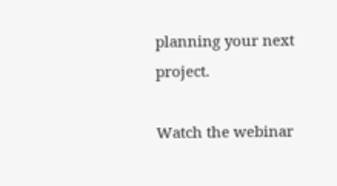planning your next project.

Watch the webinar